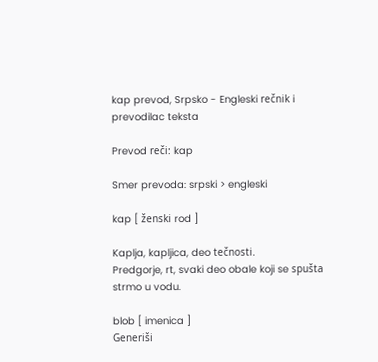kap prevod, Srpsko - Engleski rečnik i prevodilac teksta

Prevod reči: kap

Smer prevoda: srpski > engleski

kap [ ženski rod ]

Kaplja, kapljica, deo tečnosti.
Predgorje, rt, svaki deo obale koji se spušta strmo u vodu.

blob [ imenica ]
Generiši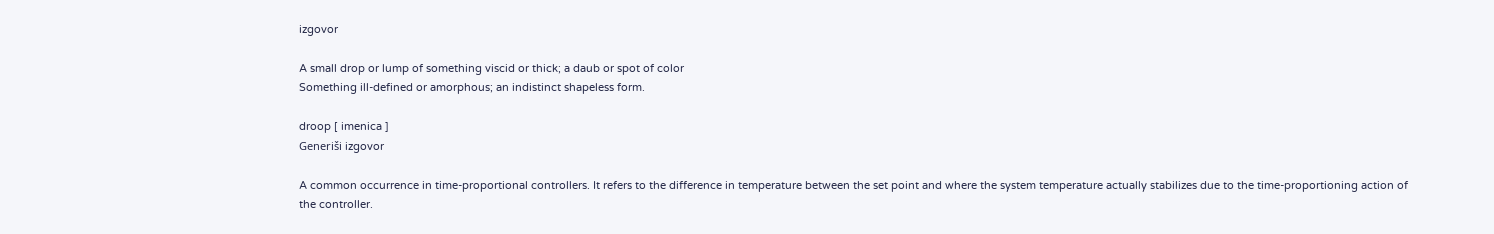izgovor

A small drop or lump of something viscid or thick; a daub or spot of color
Something ill-defined or amorphous; an indistinct shapeless form.

droop [ imenica ]
Generiši izgovor

A common occurrence in time-proportional controllers. It refers to the difference in temperature between the set point and where the system temperature actually stabilizes due to the time-proportioning action of the controller.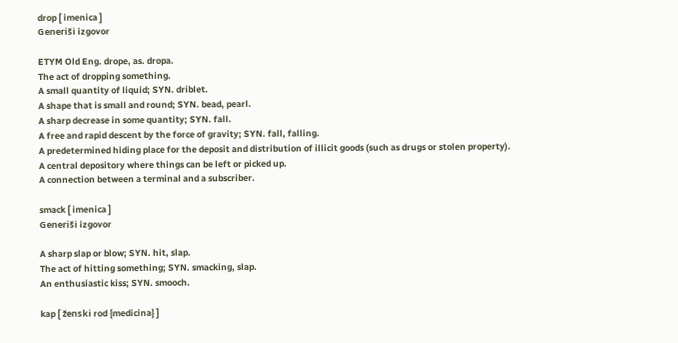drop [ imenica ]
Generiši izgovor

ETYM Old Eng. drope, as. dropa.
The act of dropping something.
A small quantity of liquid; SYN. driblet.
A shape that is small and round; SYN. bead, pearl.
A sharp decrease in some quantity; SYN. fall.
A free and rapid descent by the force of gravity; SYN. fall, falling.
A predetermined hiding place for the deposit and distribution of illicit goods (such as drugs or stolen property).
A central depository where things can be left or picked up.
A connection between a terminal and a subscriber.

smack [ imenica ]
Generiši izgovor

A sharp slap or blow; SYN. hit, slap.
The act of hitting something; SYN. smacking, slap.
An enthusiastic kiss; SYN. smooch.

kap [ ženski rod {medicina} ]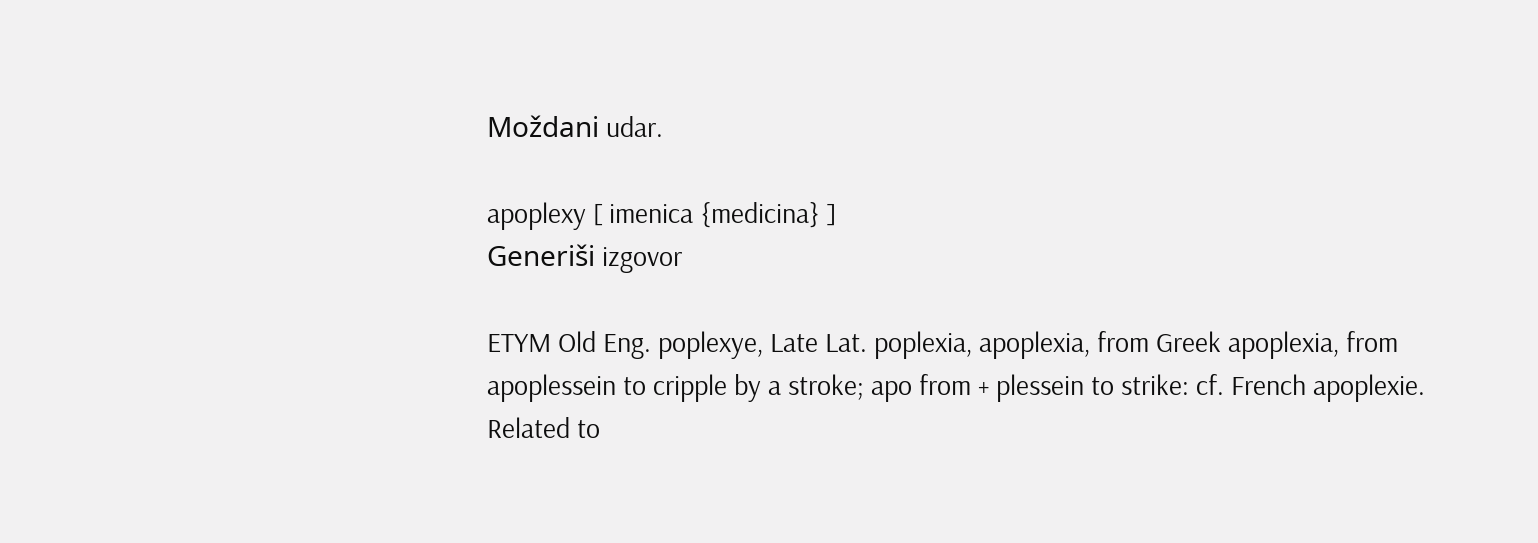Moždani udar.

apoplexy [ imenica {medicina} ]
Generiši izgovor

ETYM Old Eng. poplexye, Late Lat. poplexia, apoplexia, from Greek apoplexia, from apoplessein to cripple by a stroke; apo from + plessein to strike: cf. French apoplexie. Related to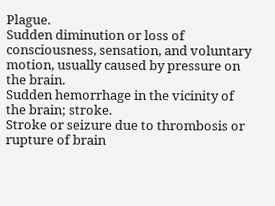Plague.
Sudden diminution or loss of consciousness, sensation, and voluntary motion, usually caused by pressure on the brain.
Sudden hemorrhage in the vicinity of the brain; stroke.
Stroke or seizure due to thrombosis or rupture of brain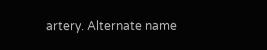artery. Alternate name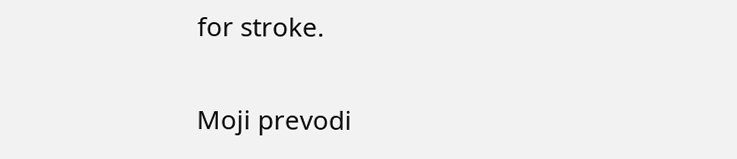for stroke.

Moji prevodi